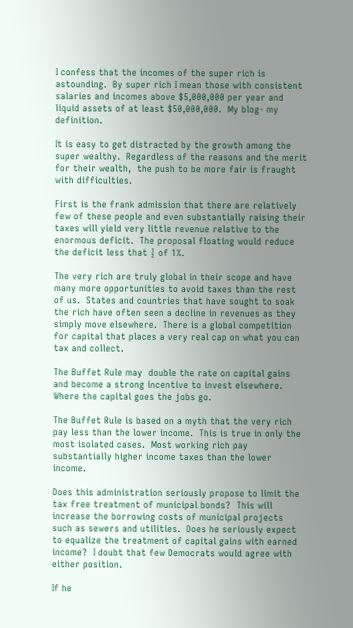I confess that the incomes of the super rich is astounding.  By super rich I mean those with consistent salaries and incomes above $5,000,000 per year and liquid assets of at least $50,000,000.  My blog- my definition.

It is easy to get distracted by the growth among the super wealthy.  Regardless of the reasons and the merit for their wealth,  the push to be more fair is fraught with difficulties.

First is the frank admission that there are relatively few of these people and even substantially raising their taxes will yield very little revenue relative to the enormous deficit.  The proposal floating would reduce the deficit less that ½ of 1%.

The very rich are truly global in their scope and have many more opportunities to avoid taxes than the rest of us.  States and countries that have sought to soak the rich have often seen a decline in revenues as they simply move elsewhere.  There is a global competition for capital that places a very real cap on what you can tax and collect.

The Buffet Rule may  double the rate on capital gains and become a strong incentive to invest elsewhere.  Where the capital goes the jobs go.

The Buffet Rule is based on a myth that the very rich pay less than the lower income.  This is true in only the most isolated cases.  Most working rich pay substantially higher income taxes than the lower income.

Does this administration seriously propose to limit the tax free treatment of municipal bonds?  This will increase the borrowing costs of municipal projects such as sewers and utilities.  Does he seriously expect to equalize the treatment of capital gains with earned income?  I doubt that few Democrats would agree with either position.

If he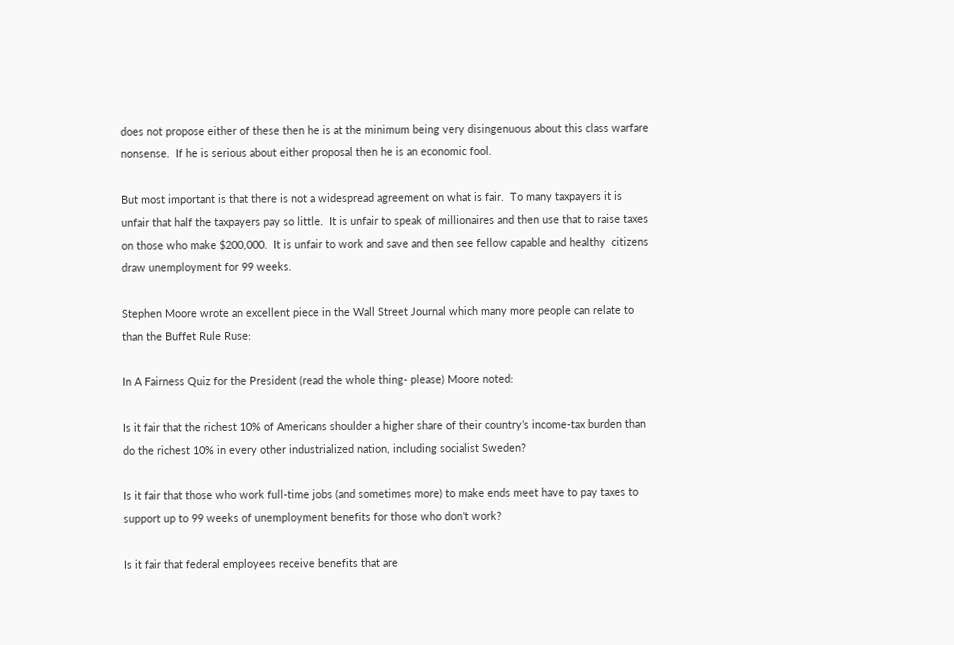does not propose either of these then he is at the minimum being very disingenuous about this class warfare nonsense.  If he is serious about either proposal then he is an economic fool.

But most important is that there is not a widespread agreement on what is fair.  To many taxpayers it is unfair that half the taxpayers pay so little.  It is unfair to speak of millionaires and then use that to raise taxes on those who make $200,000.  It is unfair to work and save and then see fellow capable and healthy  citizens draw unemployment for 99 weeks.

Stephen Moore wrote an excellent piece in the Wall Street Journal which many more people can relate to than the Buffet Rule Ruse:

In A Fairness Quiz for the President (read the whole thing- please) Moore noted:

Is it fair that the richest 10% of Americans shoulder a higher share of their country’s income-tax burden than do the richest 10% in every other industrialized nation, including socialist Sweden?

Is it fair that those who work full-time jobs (and sometimes more) to make ends meet have to pay taxes to support up to 99 weeks of unemployment benefits for those who don’t work?

Is it fair that federal employees receive benefits that are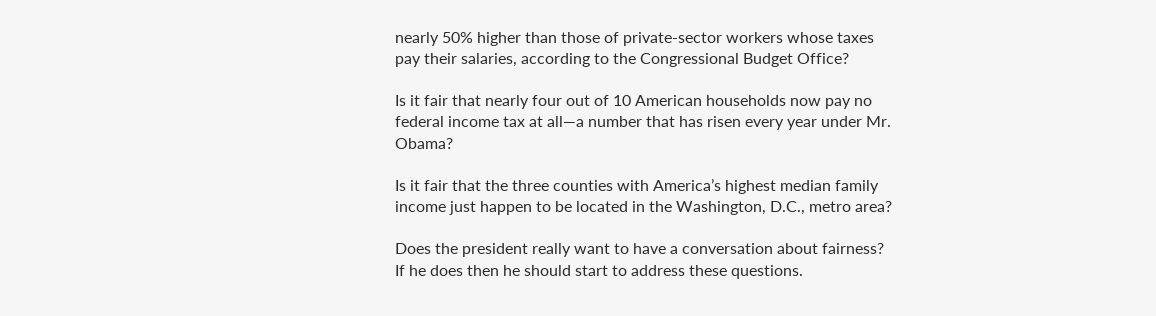nearly 50% higher than those of private-sector workers whose taxes pay their salaries, according to the Congressional Budget Office?

Is it fair that nearly four out of 10 American households now pay no federal income tax at all—a number that has risen every year under Mr. Obama?

Is it fair that the three counties with America’s highest median family income just happen to be located in the Washington, D.C., metro area?

Does the president really want to have a conversation about fairness?  If he does then he should start to address these questions.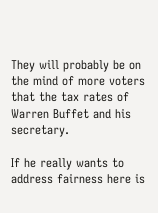They will probably be on the mind of more voters that the tax rates of Warren Buffet and his secretary.

If he really wants to address fairness here is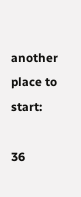another place to start:

36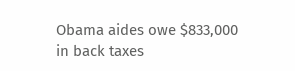Obama aides owe $833,000 in back taxes